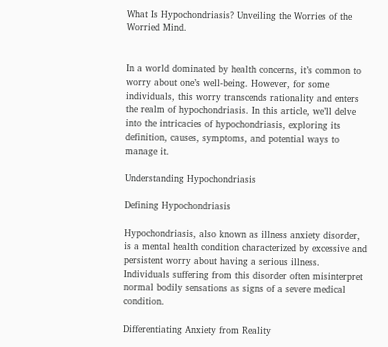What Is Hypochondriasis? Unveiling the Worries of the Worried Mind.


In a world dominated by health concerns, it’s common to worry about one’s well-being. However, for some individuals, this worry transcends rationality and enters the realm of hypochondriasis. In this article, we’ll delve into the intricacies of hypochondriasis, exploring its definition, causes, symptoms, and potential ways to manage it.

Understanding Hypochondriasis

Defining Hypochondriasis

Hypochondriasis, also known as illness anxiety disorder, is a mental health condition characterized by excessive and persistent worry about having a serious illness. Individuals suffering from this disorder often misinterpret normal bodily sensations as signs of a severe medical condition.

Differentiating Anxiety from Reality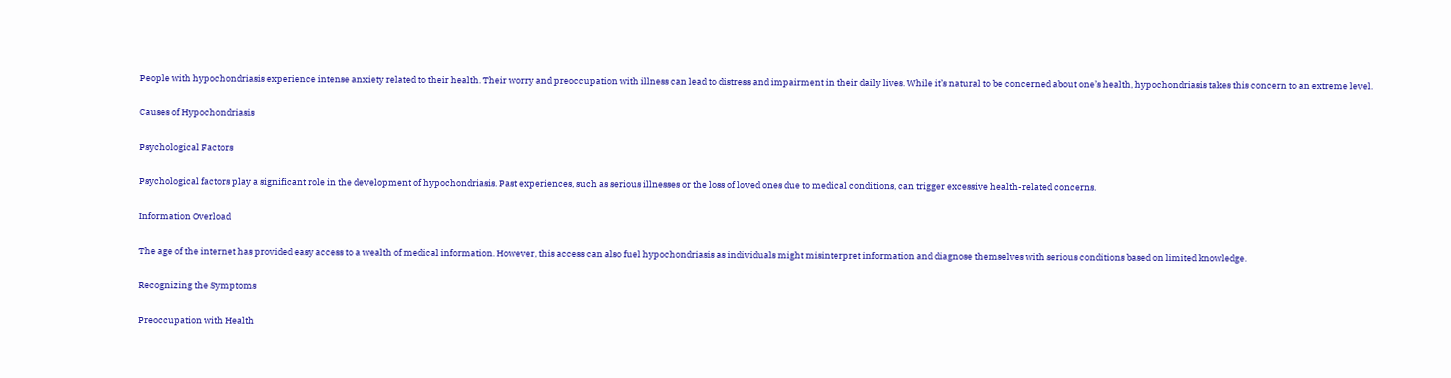People with hypochondriasis experience intense anxiety related to their health. Their worry and preoccupation with illness can lead to distress and impairment in their daily lives. While it’s natural to be concerned about one’s health, hypochondriasis takes this concern to an extreme level.

Causes of Hypochondriasis

Psychological Factors

Psychological factors play a significant role in the development of hypochondriasis. Past experiences, such as serious illnesses or the loss of loved ones due to medical conditions, can trigger excessive health-related concerns.

Information Overload

The age of the internet has provided easy access to a wealth of medical information. However, this access can also fuel hypochondriasis as individuals might misinterpret information and diagnose themselves with serious conditions based on limited knowledge.

Recognizing the Symptoms

Preoccupation with Health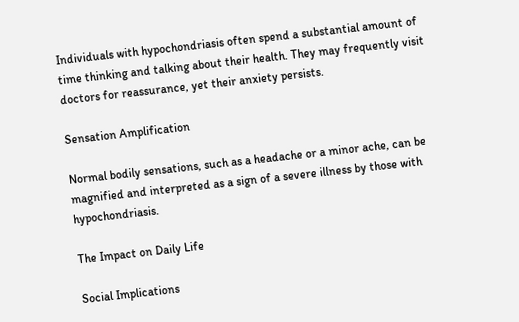Individuals with hypochondriasis often spend a substantial amount of time thinking and talking about their health. They may frequently visit doctors for reassurance, yet their anxiety persists.

Sensation Amplification

Normal bodily sensations, such as a headache or a minor ache, can be magnified and interpreted as a sign of a severe illness by those with hypochondriasis.

The Impact on Daily Life

Social Implications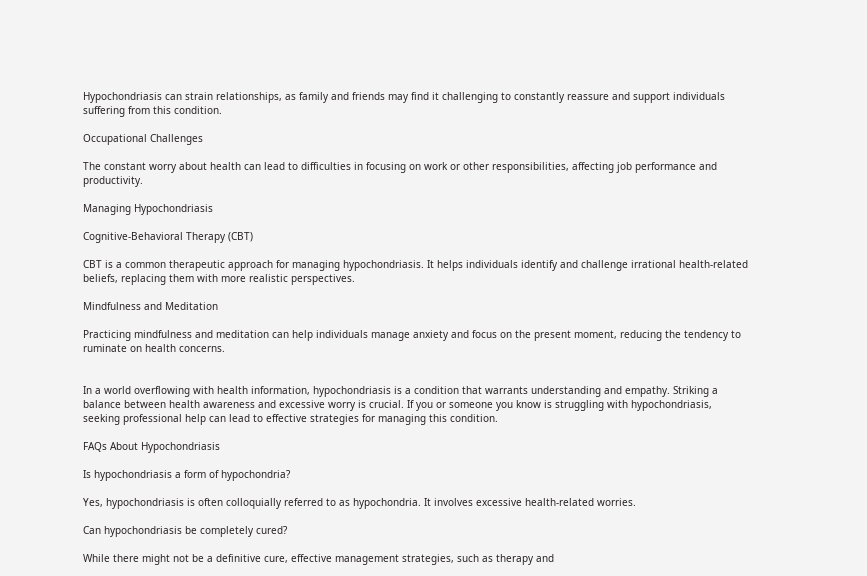Hypochondriasis can strain relationships, as family and friends may find it challenging to constantly reassure and support individuals suffering from this condition.

Occupational Challenges

The constant worry about health can lead to difficulties in focusing on work or other responsibilities, affecting job performance and productivity.

Managing Hypochondriasis

Cognitive-Behavioral Therapy (CBT)

CBT is a common therapeutic approach for managing hypochondriasis. It helps individuals identify and challenge irrational health-related beliefs, replacing them with more realistic perspectives.

Mindfulness and Meditation

Practicing mindfulness and meditation can help individuals manage anxiety and focus on the present moment, reducing the tendency to ruminate on health concerns.


In a world overflowing with health information, hypochondriasis is a condition that warrants understanding and empathy. Striking a balance between health awareness and excessive worry is crucial. If you or someone you know is struggling with hypochondriasis, seeking professional help can lead to effective strategies for managing this condition.

FAQs About Hypochondriasis

Is hypochondriasis a form of hypochondria?

Yes, hypochondriasis is often colloquially referred to as hypochondria. It involves excessive health-related worries.

Can hypochondriasis be completely cured?

While there might not be a definitive cure, effective management strategies, such as therapy and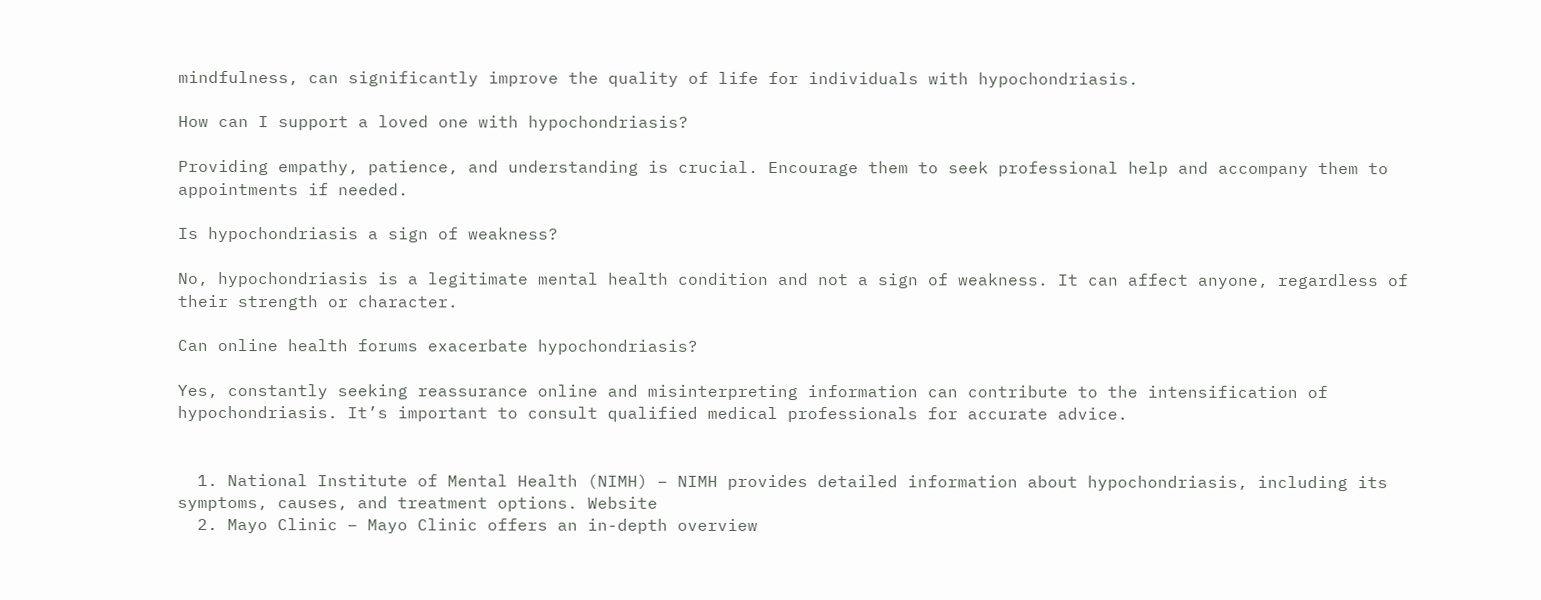mindfulness, can significantly improve the quality of life for individuals with hypochondriasis.

How can I support a loved one with hypochondriasis?

Providing empathy, patience, and understanding is crucial. Encourage them to seek professional help and accompany them to appointments if needed.

Is hypochondriasis a sign of weakness?

No, hypochondriasis is a legitimate mental health condition and not a sign of weakness. It can affect anyone, regardless of their strength or character.

Can online health forums exacerbate hypochondriasis?

Yes, constantly seeking reassurance online and misinterpreting information can contribute to the intensification of hypochondriasis. It’s important to consult qualified medical professionals for accurate advice.


  1. National Institute of Mental Health (NIMH) – NIMH provides detailed information about hypochondriasis, including its symptoms, causes, and treatment options. Website
  2. Mayo Clinic – Mayo Clinic offers an in-depth overview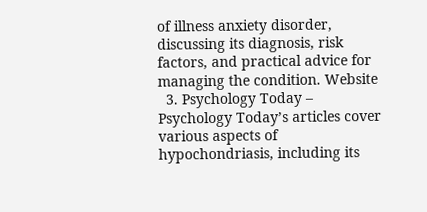of illness anxiety disorder, discussing its diagnosis, risk factors, and practical advice for managing the condition. Website
  3. Psychology Today – Psychology Today’s articles cover various aspects of hypochondriasis, including its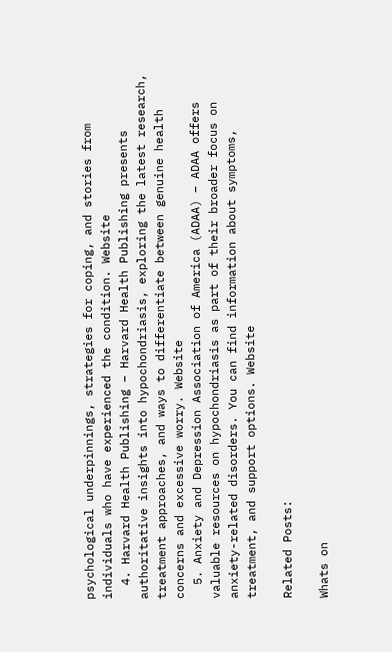psychological underpinnings, strategies for coping, and stories from individuals who have experienced the condition. Website
  4. Harvard Health Publishing – Harvard Health Publishing presents authoritative insights into hypochondriasis, exploring the latest research, treatment approaches, and ways to differentiate between genuine health concerns and excessive worry. Website
  5. Anxiety and Depression Association of America (ADAA) – ADAA offers valuable resources on hypochondriasis as part of their broader focus on anxiety-related disorders. You can find information about symptoms, treatment, and support options. Website

Related Posts:

Whats on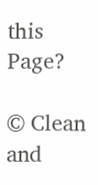this Page?

© Clean and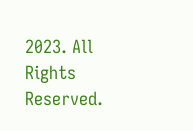2023. All Rights Reserved.